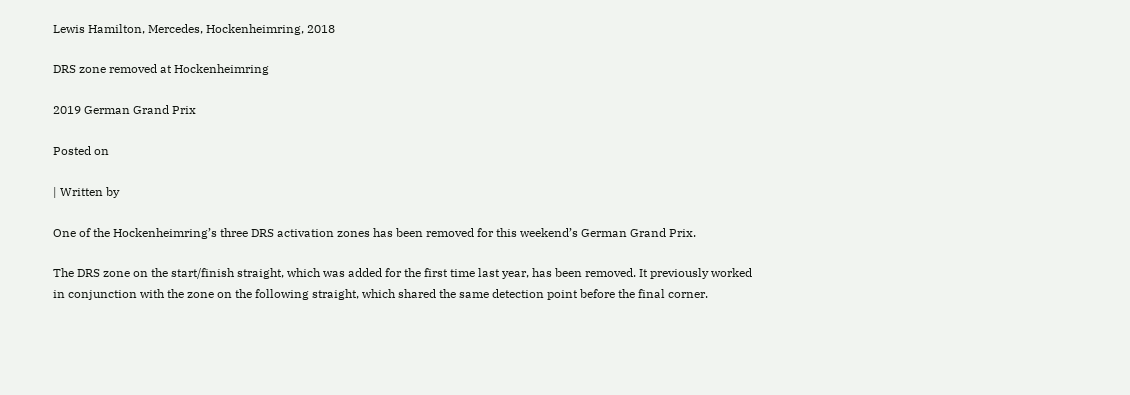Lewis Hamilton, Mercedes, Hockenheimring, 2018

DRS zone removed at Hockenheimring

2019 German Grand Prix

Posted on

| Written by

One of the Hockenheimring’s three DRS activation zones has been removed for this weekend’s German Grand Prix.

The DRS zone on the start/finish straight, which was added for the first time last year, has been removed. It previously worked in conjunction with the zone on the following straight, which shared the same detection point before the final corner.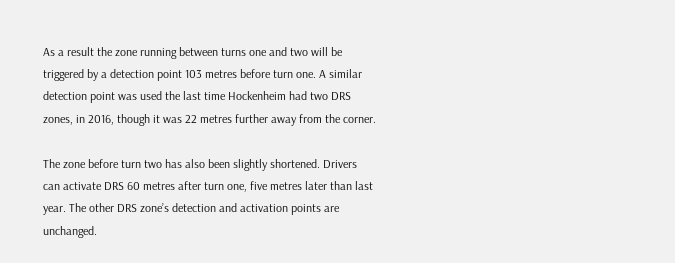As a result the zone running between turns one and two will be triggered by a detection point 103 metres before turn one. A similar detection point was used the last time Hockenheim had two DRS zones, in 2016, though it was 22 metres further away from the corner.

The zone before turn two has also been slightly shortened. Drivers can activate DRS 60 metres after turn one, five metres later than last year. The other DRS zone’s detection and activation points are unchanged.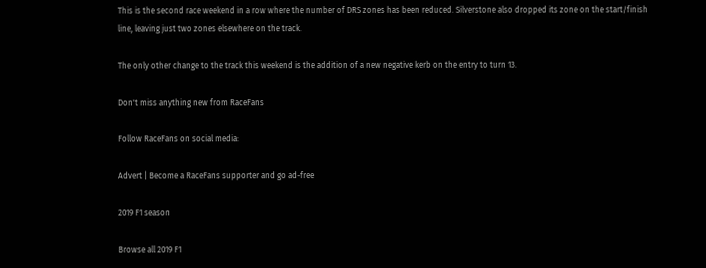This is the second race weekend in a row where the number of DRS zones has been reduced. Silverstone also dropped its zone on the start/finish line, leaving just two zones elsewhere on the track.

The only other change to the track this weekend is the addition of a new negative kerb on the entry to turn 13.

Don't miss anything new from RaceFans

Follow RaceFans on social media:

Advert | Become a RaceFans supporter and go ad-free

2019 F1 season

Browse all 2019 F1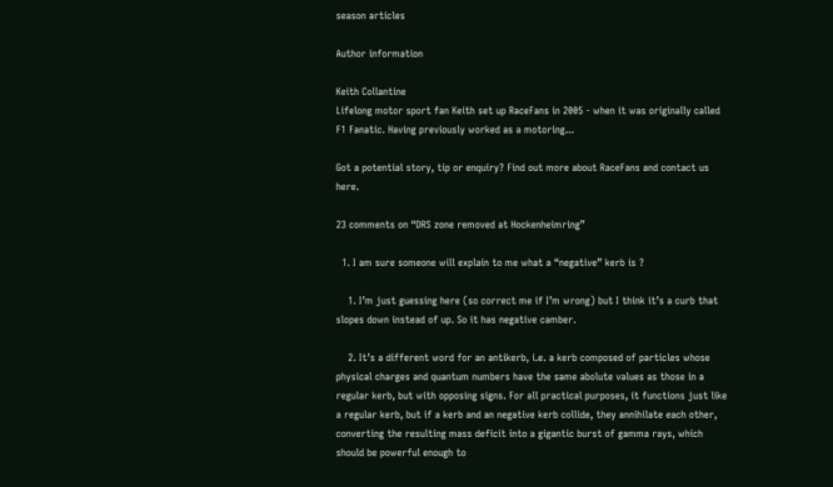season articles

Author information

Keith Collantine
Lifelong motor sport fan Keith set up RaceFans in 2005 - when it was originally called F1 Fanatic. Having previously worked as a motoring...

Got a potential story, tip or enquiry? Find out more about RaceFans and contact us here.

23 comments on “DRS zone removed at Hockenheimring”

  1. I am sure someone will explain to me what a “negative” kerb is ?

    1. I’m just guessing here (so correct me if I’m wrong) but I think it’s a curb that slopes down instead of up. So it has negative camber.

    2. It’s a different word for an antikerb, i.e. a kerb composed of particles whose physical charges and quantum numbers have the same abolute values as those in a regular kerb, but with opposing signs. For all practical purposes, it functions just like a regular kerb, but if a kerb and an negative kerb collide, they annihilate each other, converting the resulting mass deficit into a gigantic burst of gamma rays, which should be powerful enough to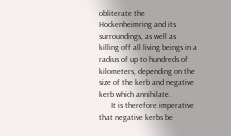obliterate the Hockenheimring and its surroundings, as well as killing off all living beings in a radius of up to hundreds of kilometers, depending on the size of the kerb and negative kerb which annihilate.
      It is therefore imperative that negative kerbs be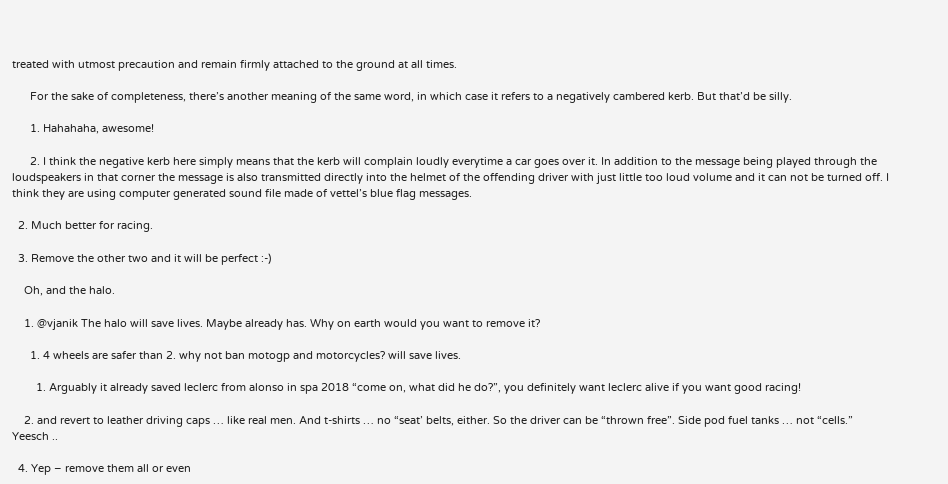treated with utmost precaution and remain firmly attached to the ground at all times.

      For the sake of completeness, there’s another meaning of the same word, in which case it refers to a negatively cambered kerb. But that’d be silly.

      1. Hahahaha, awesome!

      2. I think the negative kerb here simply means that the kerb will complain loudly everytime a car goes over it. In addition to the message being played through the loudspeakers in that corner the message is also transmitted directly into the helmet of the offending driver with just little too loud volume and it can not be turned off. I think they are using computer generated sound file made of vettel’s blue flag messages.

  2. Much better for racing.

  3. Remove the other two and it will be perfect :-)

    Oh, and the halo.

    1. @vjanik The halo will save lives. Maybe already has. Why on earth would you want to remove it?

      1. 4 wheels are safer than 2. why not ban motogp and motorcycles? will save lives.

        1. Arguably it already saved leclerc from alonso in spa 2018 “come on, what did he do?”, you definitely want leclerc alive if you want good racing!

    2. and revert to leather driving caps … like real men. And t-shirts … no “seat’ belts, either. So the driver can be “thrown free”. Side pod fuel tanks … not “cells.” Yeesch ..

  4. Yep – remove them all or even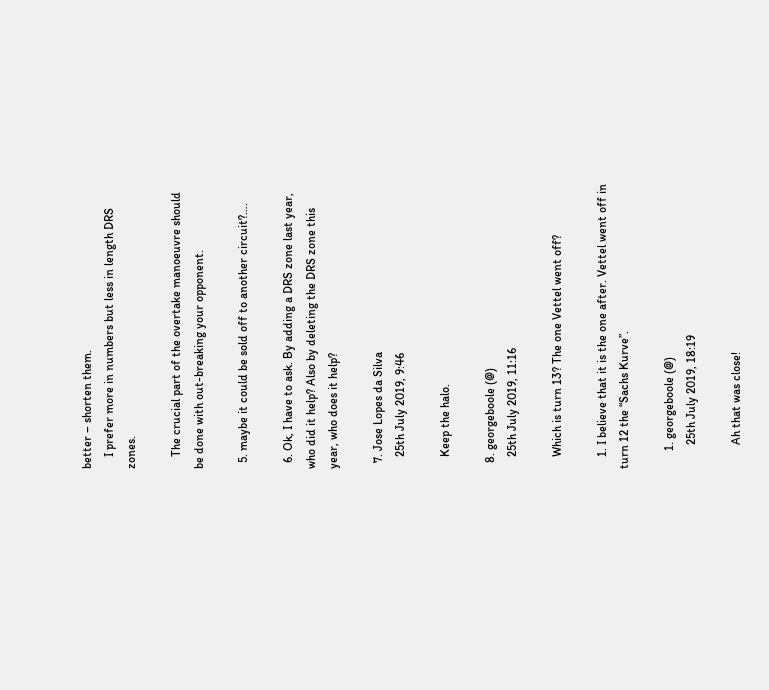better – shorten them.
    I prefer more in numbers but less in length DRS zones.

    The crucial part of the overtake manoeuvre should be done with out-breaking your opponent.

  5. maybe it could be sold off to another circuit?….

  6. Ok, I have to ask. By adding a DRS zone last year, who did it help? Also by deleting the DRS zone this year, who does it help?

  7. Jose Lopes da Silva
    25th July 2019, 9:46

    Keep the halo.

  8. georgeboole (@)
    25th July 2019, 11:16

    Which is turn 13? The one Vettel went off?

    1. I believe that it is the one after. Vettel went off in turn 12 the “Sachs Kurve”.

      1. georgeboole (@)
        25th July 2019, 18:19

        Ah that was close!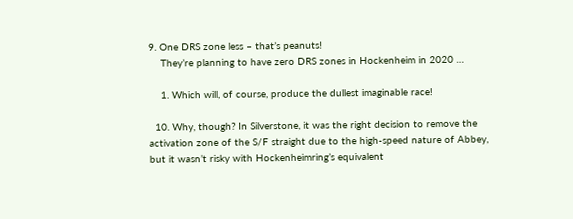9. One DRS zone less – that’s peanuts!
    They’re planning to have zero DRS zones in Hockenheim in 2020 …

    1. Which will, of course, produce the dullest imaginable race!

  10. Why, though? In Silverstone, it was the right decision to remove the activation zone of the S/F straight due to the high-speed nature of Abbey, but it wasn’t risky with Hockenheimring’s equivalent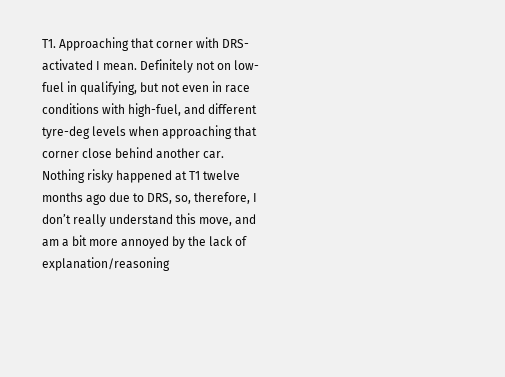T1. Approaching that corner with DRS-activated I mean. Definitely not on low-fuel in qualifying, but not even in race conditions with high-fuel, and different tyre-deg levels when approaching that corner close behind another car. Nothing risky happened at T1 twelve months ago due to DRS, so, therefore, I don’t really understand this move, and am a bit more annoyed by the lack of explanation/reasoning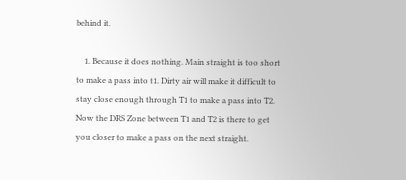behind it.

    1. Because it does nothing. Main straight is too short to make a pass into t1. Dirty air will make it difficult to stay close enough through T1 to make a pass into T2. Now the DRS Zone between T1 and T2 is there to get you closer to make a pass on the next straight.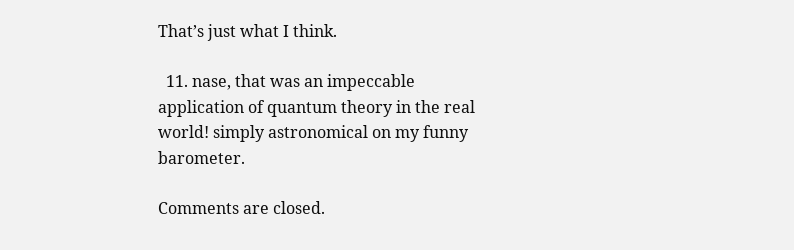That’s just what I think.

  11. nase, that was an impeccable application of quantum theory in the real world! simply astronomical on my funny barometer.

Comments are closed.